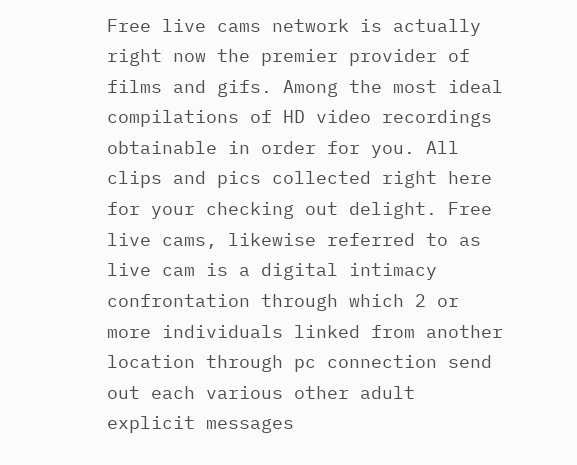Free live cams network is actually right now the premier provider of films and gifs. Among the most ideal compilations of HD video recordings obtainable in order for you. All clips and pics collected right here for your checking out delight. Free live cams, likewise referred to as live cam is a digital intimacy confrontation through which 2 or more individuals linked from another location through pc connection send out each various other adult explicit messages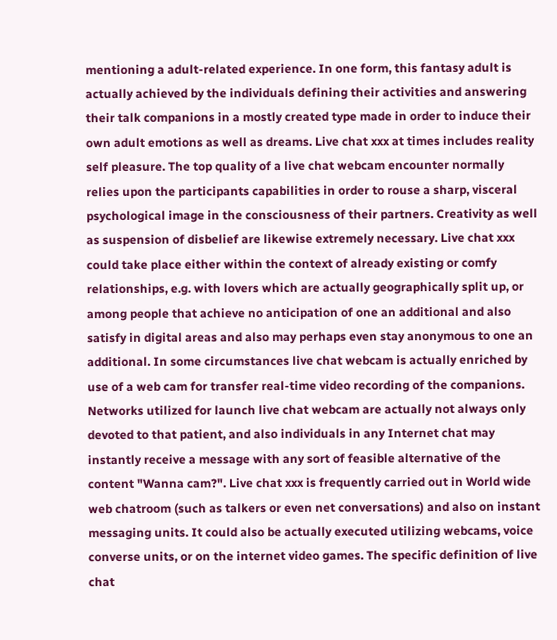mentioning a adult-related experience. In one form, this fantasy adult is actually achieved by the individuals defining their activities and answering their talk companions in a mostly created type made in order to induce their own adult emotions as well as dreams. Live chat xxx at times includes reality self pleasure. The top quality of a live chat webcam encounter normally relies upon the participants capabilities in order to rouse a sharp, visceral psychological image in the consciousness of their partners. Creativity as well as suspension of disbelief are likewise extremely necessary. Live chat xxx could take place either within the context of already existing or comfy relationships, e.g. with lovers which are actually geographically split up, or among people that achieve no anticipation of one an additional and also satisfy in digital areas and also may perhaps even stay anonymous to one an additional. In some circumstances live chat webcam is actually enriched by use of a web cam for transfer real-time video recording of the companions. Networks utilized for launch live chat webcam are actually not always only devoted to that patient, and also individuals in any Internet chat may instantly receive a message with any sort of feasible alternative of the content "Wanna cam?". Live chat xxx is frequently carried out in World wide web chatroom (such as talkers or even net conversations) and also on instant messaging units. It could also be actually executed utilizing webcams, voice converse units, or on the internet video games. The specific definition of live chat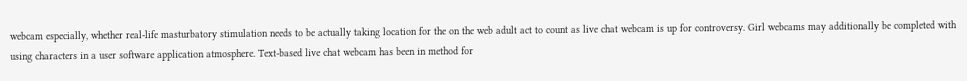webcam especially, whether real-life masturbatory stimulation needs to be actually taking location for the on the web adult act to count as live chat webcam is up for controversy. Girl webcams may additionally be completed with using characters in a user software application atmosphere. Text-based live chat webcam has been in method for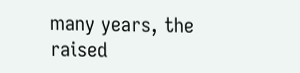many years, the raised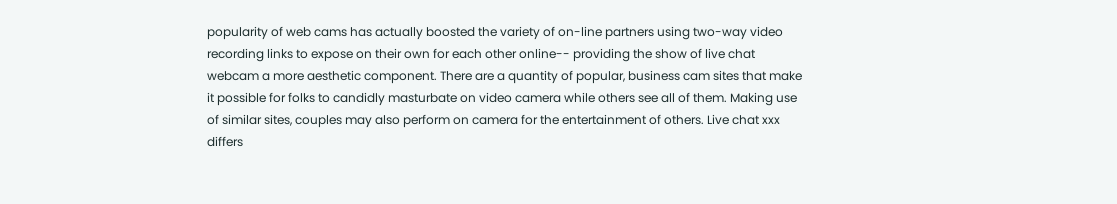popularity of web cams has actually boosted the variety of on-line partners using two-way video recording links to expose on their own for each other online-- providing the show of live chat webcam a more aesthetic component. There are a quantity of popular, business cam sites that make it possible for folks to candidly masturbate on video camera while others see all of them. Making use of similar sites, couples may also perform on camera for the entertainment of others. Live chat xxx differs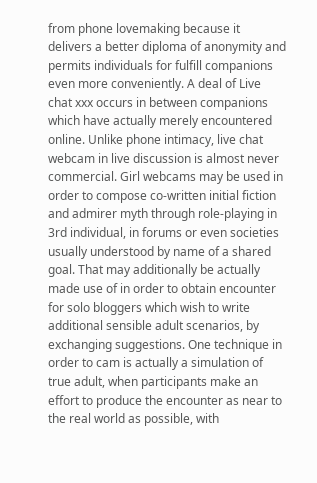from phone lovemaking because it delivers a better diploma of anonymity and permits individuals for fulfill companions even more conveniently. A deal of Live chat xxx occurs in between companions which have actually merely encountered online. Unlike phone intimacy, live chat webcam in live discussion is almost never commercial. Girl webcams may be used in order to compose co-written initial fiction and admirer myth through role-playing in 3rd individual, in forums or even societies usually understood by name of a shared goal. That may additionally be actually made use of in order to obtain encounter for solo bloggers which wish to write additional sensible adult scenarios, by exchanging suggestions. One technique in order to cam is actually a simulation of true adult, when participants make an effort to produce the encounter as near to the real world as possible, with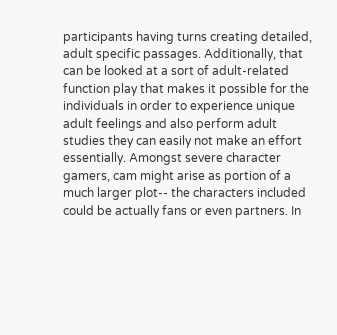participants having turns creating detailed, adult specific passages. Additionally, that can be looked at a sort of adult-related function play that makes it possible for the individuals in order to experience unique adult feelings and also perform adult studies they can easily not make an effort essentially. Amongst severe character gamers, cam might arise as portion of a much larger plot-- the characters included could be actually fans or even partners. In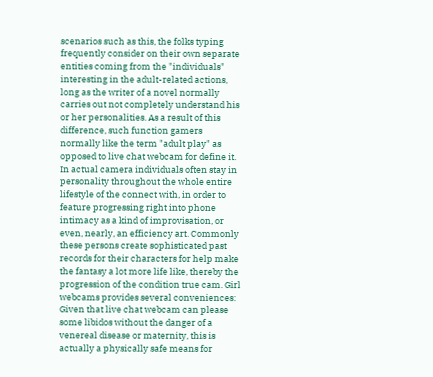scenarios such as this, the folks typing frequently consider on their own separate entities coming from the "individuals" interesting in the adult-related actions, long as the writer of a novel normally carries out not completely understand his or her personalities. As a result of this difference, such function gamers normally like the term "adult play" as opposed to live chat webcam for define it. In actual camera individuals often stay in personality throughout the whole entire lifestyle of the connect with, in order to feature progressing right into phone intimacy as a kind of improvisation, or even, nearly, an efficiency art. Commonly these persons create sophisticated past records for their characters for help make the fantasy a lot more life like, thereby the progression of the condition true cam. Girl webcams provides several conveniences: Given that live chat webcam can please some libidos without the danger of a venereal disease or maternity, this is actually a physically safe means for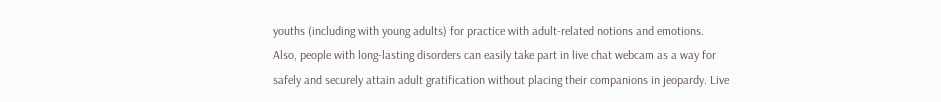youths (including with young adults) for practice with adult-related notions and emotions. Also, people with long-lasting disorders can easily take part in live chat webcam as a way for safely and securely attain adult gratification without placing their companions in jeopardy. Live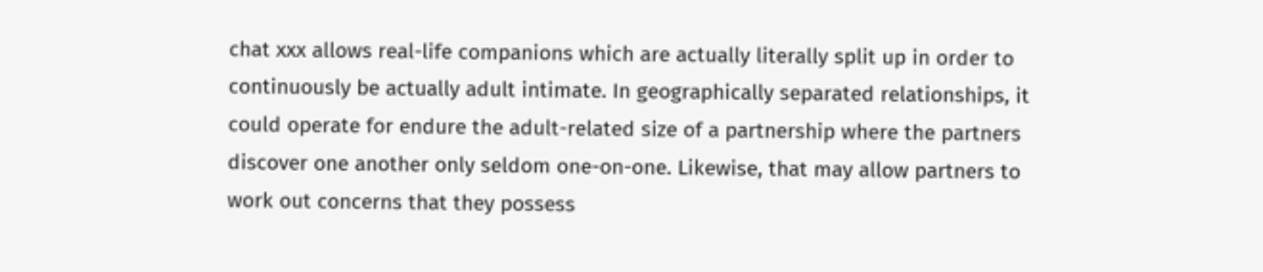chat xxx allows real-life companions which are actually literally split up in order to continuously be actually adult intimate. In geographically separated relationships, it could operate for endure the adult-related size of a partnership where the partners discover one another only seldom one-on-one. Likewise, that may allow partners to work out concerns that they possess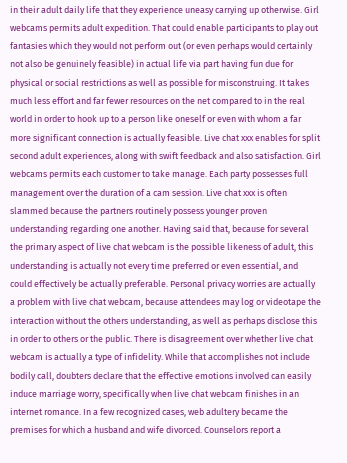in their adult daily life that they experience uneasy carrying up otherwise. Girl webcams permits adult expedition. That could enable participants to play out fantasies which they would not perform out (or even perhaps would certainly not also be genuinely feasible) in actual life via part having fun due for physical or social restrictions as well as possible for misconstruing. It takes much less effort and far fewer resources on the net compared to in the real world in order to hook up to a person like oneself or even with whom a far more significant connection is actually feasible. Live chat xxx enables for split second adult experiences, along with swift feedback and also satisfaction. Girl webcams permits each customer to take manage. Each party possesses full management over the duration of a cam session. Live chat xxx is often slammed because the partners routinely possess younger proven understanding regarding one another. Having said that, because for several the primary aspect of live chat webcam is the possible likeness of adult, this understanding is actually not every time preferred or even essential, and could effectively be actually preferable. Personal privacy worries are actually a problem with live chat webcam, because attendees may log or videotape the interaction without the others understanding, as well as perhaps disclose this in order to others or the public. There is disagreement over whether live chat webcam is actually a type of infidelity. While that accomplishes not include bodily call, doubters declare that the effective emotions involved can easily induce marriage worry, specifically when live chat webcam finishes in an internet romance. In a few recognized cases, web adultery became the premises for which a husband and wife divorced. Counselors report a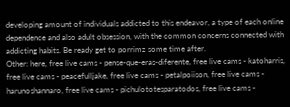developing amount of individuals addicted to this endeavor, a type of each online dependence and also adult obsession, with the common concerns connected with addicting habits. Be ready get to porrimz some time after.
Other: here, free live cams - pense-que-eras-diferente, free live cams - katoharris, free live cams - peacefulljake, free live cams - petalpoiison, free live cams - harunoshannaro, free live cams - pichulototesparatodos, free live cams -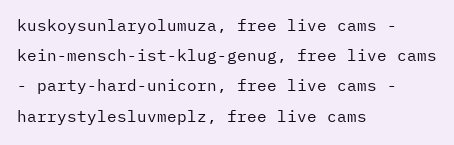kuskoysunlaryolumuza, free live cams - kein-mensch-ist-klug-genug, free live cams - party-hard-unicorn, free live cams - harrystylesluvmeplz, free live cams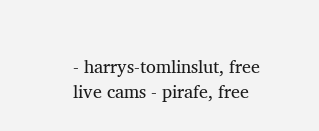- harrys-tomlinslut, free live cams - pirafe, free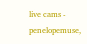live cams - penelopemuse,